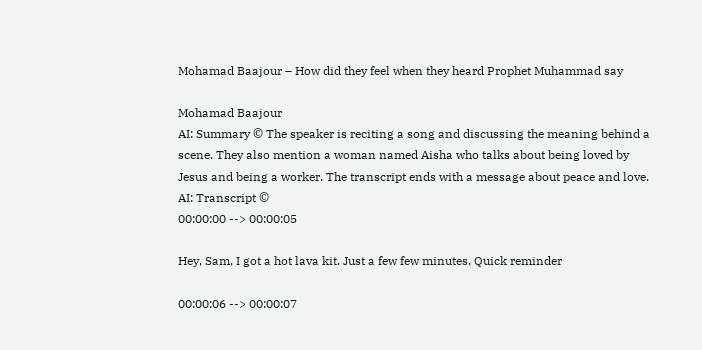Mohamad Baajour – How did they feel when they heard Prophet Muhammad say

Mohamad Baajour
AI: Summary © The speaker is reciting a song and discussing the meaning behind a scene. They also mention a woman named Aisha who talks about being loved by Jesus and being a worker. The transcript ends with a message about peace and love.
AI: Transcript ©
00:00:00 --> 00:00:05

Hey, Sam, I got a hot lava kit. Just a few few minutes. Quick reminder

00:00:06 --> 00:00:07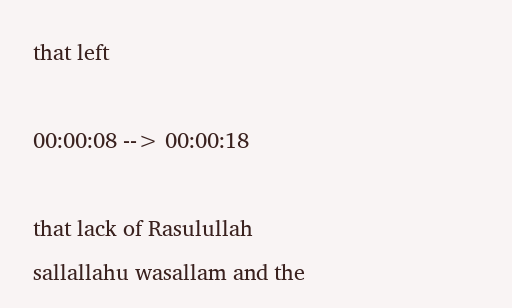that left

00:00:08 --> 00:00:18

that lack of Rasulullah sallallahu wasallam and the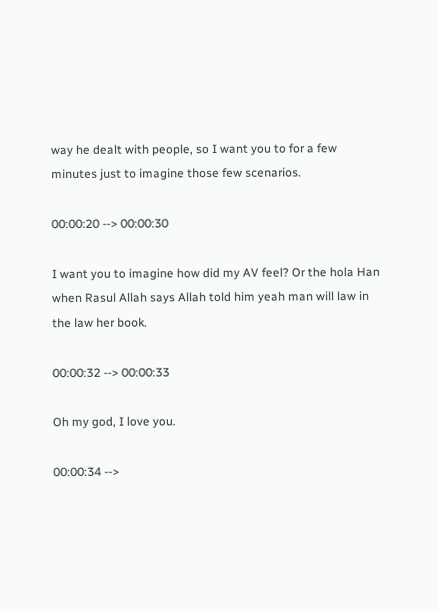way he dealt with people, so I want you to for a few minutes just to imagine those few scenarios.

00:00:20 --> 00:00:30

I want you to imagine how did my AV feel? Or the hola Han when Rasul Allah says Allah told him yeah man will law in the law her book.

00:00:32 --> 00:00:33

Oh my god, I love you.

00:00:34 -->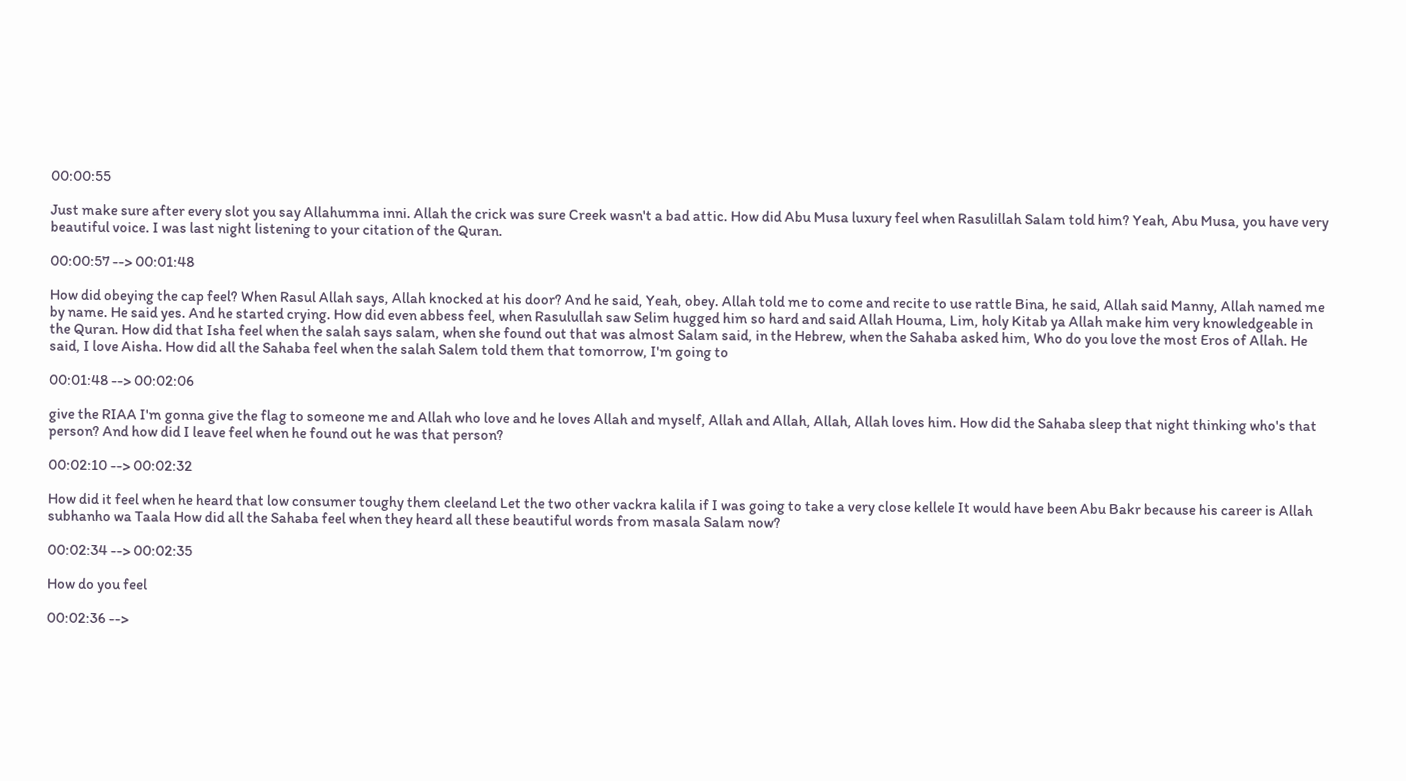00:00:55

Just make sure after every slot you say Allahumma inni. Allah the crick was sure Creek wasn't a bad attic. How did Abu Musa luxury feel when Rasulillah Salam told him? Yeah, Abu Musa, you have very beautiful voice. I was last night listening to your citation of the Quran.

00:00:57 --> 00:01:48

How did obeying the cap feel? When Rasul Allah says, Allah knocked at his door? And he said, Yeah, obey. Allah told me to come and recite to use rattle Bina, he said, Allah said Manny, Allah named me by name. He said yes. And he started crying. How did even abbess feel, when Rasulullah saw Selim hugged him so hard and said Allah Houma, Lim, holy Kitab ya Allah make him very knowledgeable in the Quran. How did that Isha feel when the salah says salam, when she found out that was almost Salam said, in the Hebrew, when the Sahaba asked him, Who do you love the most Eros of Allah. He said, I love Aisha. How did all the Sahaba feel when the salah Salem told them that tomorrow, I'm going to

00:01:48 --> 00:02:06

give the RIAA I'm gonna give the flag to someone me and Allah who love and he loves Allah and myself, Allah and Allah, Allah, Allah loves him. How did the Sahaba sleep that night thinking who's that person? And how did I leave feel when he found out he was that person?

00:02:10 --> 00:02:32

How did it feel when he heard that low consumer toughy them cleeland Let the two other vackra kalila if I was going to take a very close kellele It would have been Abu Bakr because his career is Allah subhanho wa Taala How did all the Sahaba feel when they heard all these beautiful words from masala Salam now?

00:02:34 --> 00:02:35

How do you feel

00:02:36 -->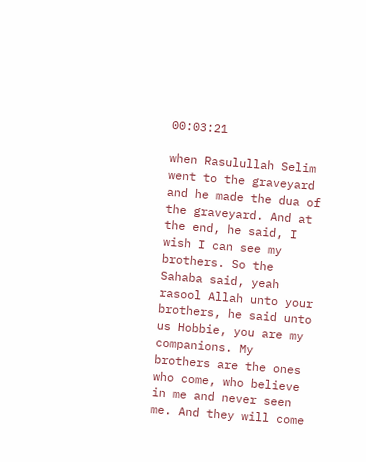00:03:21

when Rasulullah Selim went to the graveyard and he made the dua of the graveyard. And at the end, he said, I wish I can see my brothers. So the Sahaba said, yeah rasool Allah unto your brothers, he said unto us Hobbie, you are my companions. My brothers are the ones who come, who believe in me and never seen me. And they will come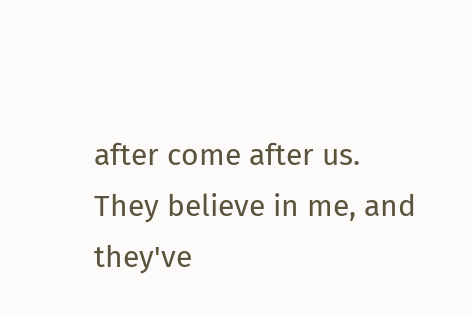after come after us. They believe in me, and they've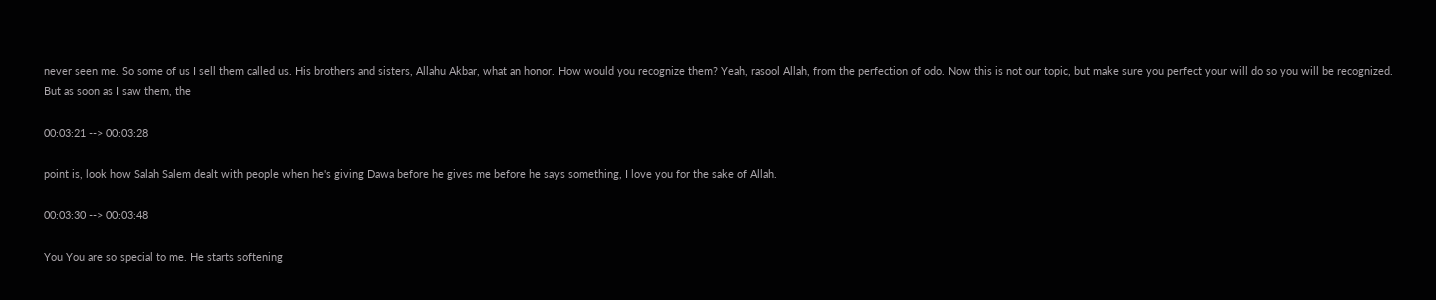never seen me. So some of us I sell them called us. His brothers and sisters, Allahu Akbar, what an honor. How would you recognize them? Yeah, rasool Allah, from the perfection of odo. Now this is not our topic, but make sure you perfect your will do so you will be recognized. But as soon as I saw them, the

00:03:21 --> 00:03:28

point is, look how Salah Salem dealt with people when he's giving Dawa before he gives me before he says something, I love you for the sake of Allah.

00:03:30 --> 00:03:48

You You are so special to me. He starts softening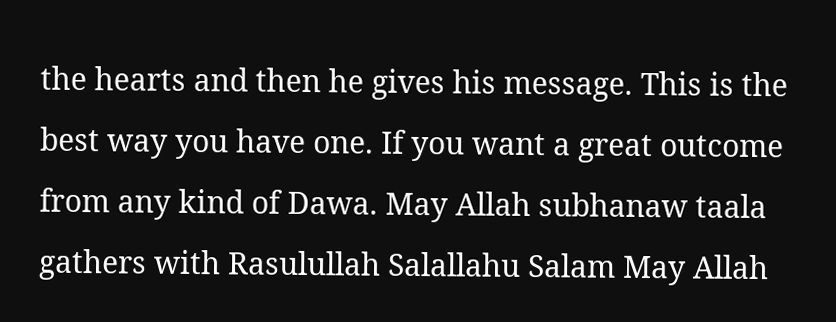the hearts and then he gives his message. This is the best way you have one. If you want a great outcome from any kind of Dawa. May Allah subhanaw taala gathers with Rasulullah Salallahu Salam May Allah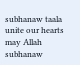subhanaw taala unite our hearts may Allah subhanaw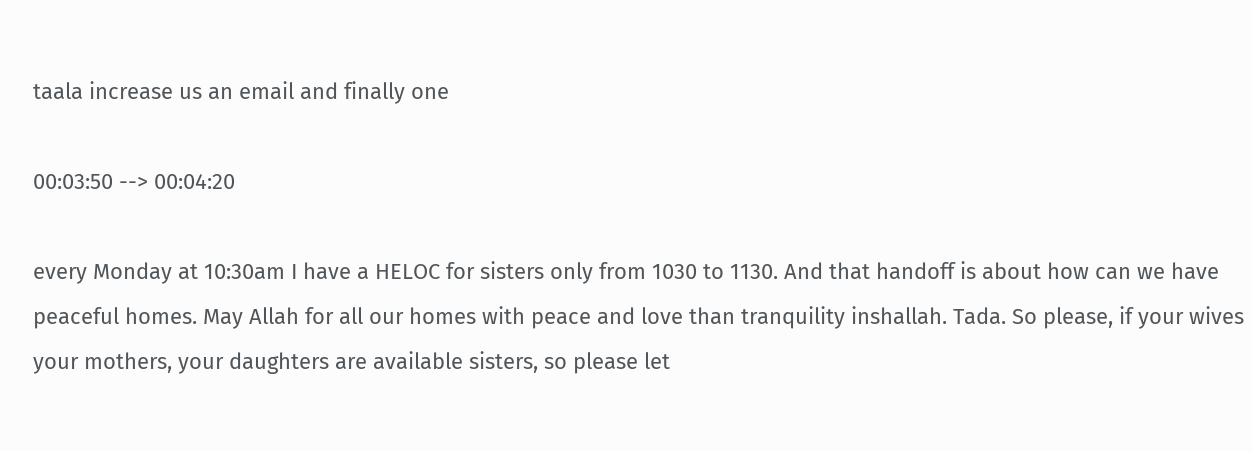taala increase us an email and finally one

00:03:50 --> 00:04:20

every Monday at 10:30am I have a HELOC for sisters only from 1030 to 1130. And that handoff is about how can we have peaceful homes. May Allah for all our homes with peace and love than tranquility inshallah. Tada. So please, if your wives your mothers, your daughters are available sisters, so please let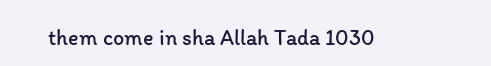them come in sha Allah Tada 1030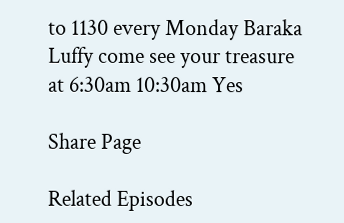to 1130 every Monday Baraka Luffy come see your treasure at 6:30am 10:30am Yes

Share Page

Related Episodes